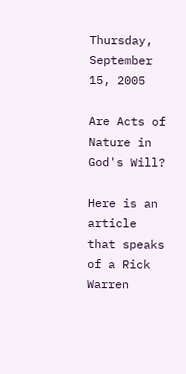Thursday, September 15, 2005

Are Acts of Nature in God's Will?

Here is an article that speaks of a Rick Warren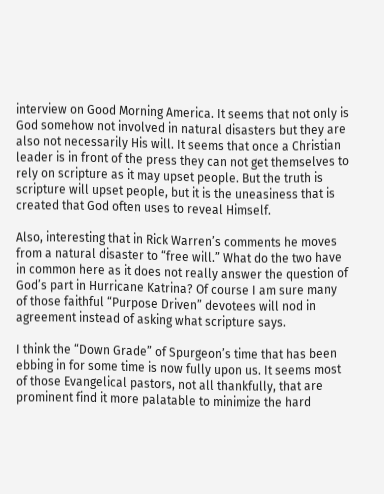interview on Good Morning America. It seems that not only is God somehow not involved in natural disasters but they are also not necessarily His will. It seems that once a Christian leader is in front of the press they can not get themselves to rely on scripture as it may upset people. But the truth is scripture will upset people, but it is the uneasiness that is created that God often uses to reveal Himself.

Also, interesting that in Rick Warren’s comments he moves from a natural disaster to “free will.” What do the two have in common here as it does not really answer the question of God’s part in Hurricane Katrina? Of course I am sure many of those faithful “Purpose Driven” devotees will nod in agreement instead of asking what scripture says.

I think the “Down Grade” of Spurgeon’s time that has been ebbing in for some time is now fully upon us. It seems most of those Evangelical pastors, not all thankfully, that are prominent find it more palatable to minimize the hard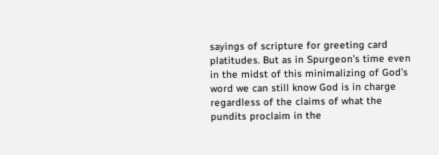sayings of scripture for greeting card platitudes. But as in Spurgeon’s time even in the midst of this minimalizing of God’s word we can still know God is in charge regardless of the claims of what the pundits proclaim in the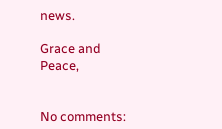news.

Grace and Peace,


No comments: